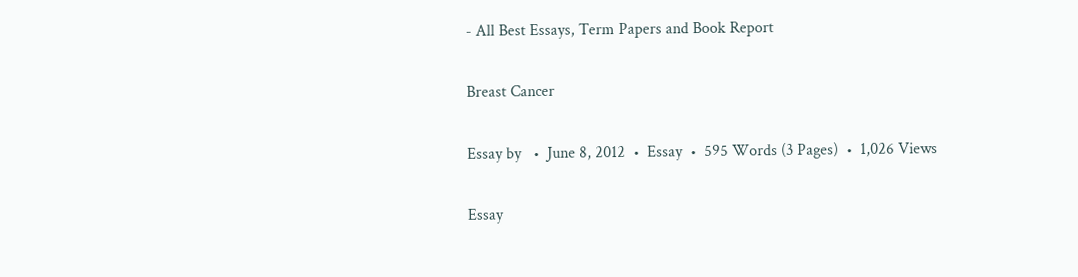- All Best Essays, Term Papers and Book Report

Breast Cancer

Essay by   •  June 8, 2012  •  Essay  •  595 Words (3 Pages)  •  1,026 Views

Essay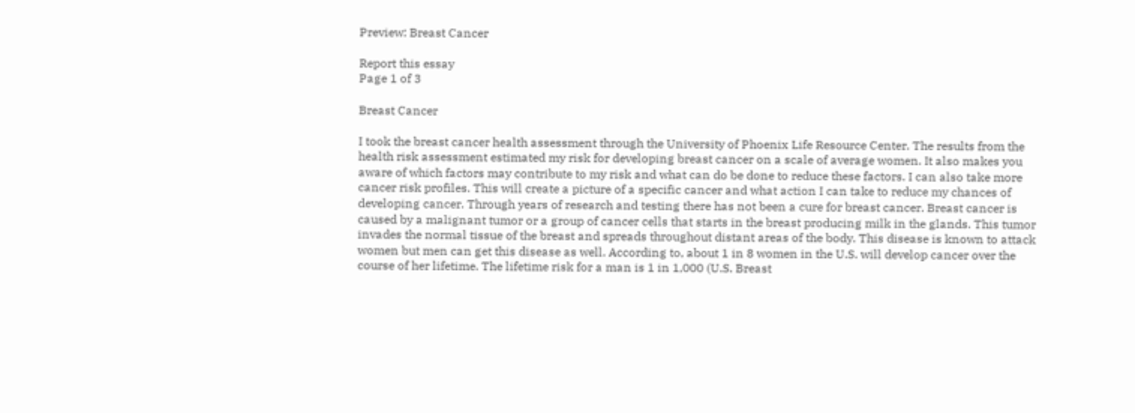Preview: Breast Cancer

Report this essay
Page 1 of 3

Breast Cancer

I took the breast cancer health assessment through the University of Phoenix Life Resource Center. The results from the health risk assessment estimated my risk for developing breast cancer on a scale of average women. It also makes you aware of which factors may contribute to my risk and what can do be done to reduce these factors. I can also take more cancer risk profiles. This will create a picture of a specific cancer and what action I can take to reduce my chances of developing cancer. Through years of research and testing there has not been a cure for breast cancer. Breast cancer is caused by a malignant tumor or a group of cancer cells that starts in the breast producing milk in the glands. This tumor invades the normal tissue of the breast and spreads throughout distant areas of the body. This disease is known to attack women but men can get this disease as well. According to, about 1 in 8 women in the U.S. will develop cancer over the course of her lifetime. The lifetime risk for a man is 1 in 1,000 (U.S. Breast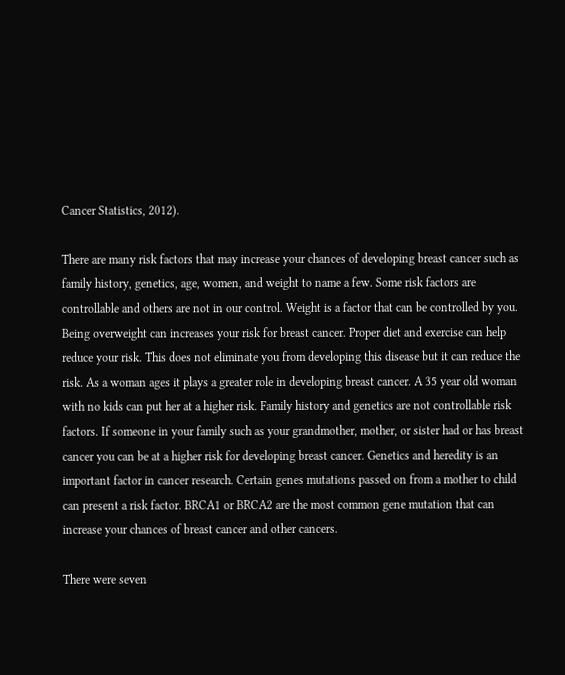Cancer Statistics, 2012).

There are many risk factors that may increase your chances of developing breast cancer such as family history, genetics, age, women, and weight to name a few. Some risk factors are controllable and others are not in our control. Weight is a factor that can be controlled by you. Being overweight can increases your risk for breast cancer. Proper diet and exercise can help reduce your risk. This does not eliminate you from developing this disease but it can reduce the risk. As a woman ages it plays a greater role in developing breast cancer. A 35 year old woman with no kids can put her at a higher risk. Family history and genetics are not controllable risk factors. If someone in your family such as your grandmother, mother, or sister had or has breast cancer you can be at a higher risk for developing breast cancer. Genetics and heredity is an important factor in cancer research. Certain genes mutations passed on from a mother to child can present a risk factor. BRCA1 or BRCA2 are the most common gene mutation that can increase your chances of breast cancer and other cancers.

There were seven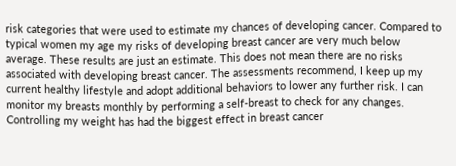risk categories that were used to estimate my chances of developing cancer. Compared to typical women my age my risks of developing breast cancer are very much below average. These results are just an estimate. This does not mean there are no risks associated with developing breast cancer. The assessments recommend, I keep up my current healthy lifestyle and adopt additional behaviors to lower any further risk. I can monitor my breasts monthly by performing a self-breast to check for any changes. Controlling my weight has had the biggest effect in breast cancer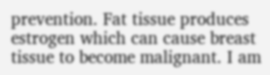prevention. Fat tissue produces estrogen which can cause breast tissue to become malignant. I am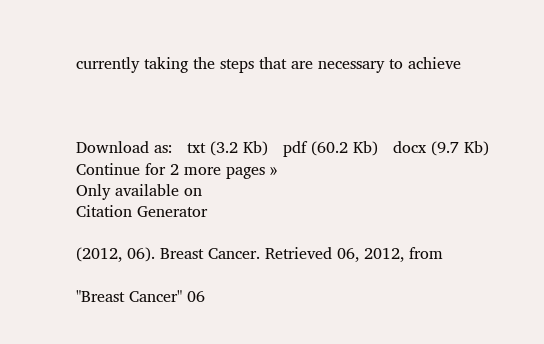currently taking the steps that are necessary to achieve



Download as:   txt (3.2 Kb)   pdf (60.2 Kb)   docx (9.7 Kb)
Continue for 2 more pages »
Only available on
Citation Generator

(2012, 06). Breast Cancer. Retrieved 06, 2012, from

"Breast Cancer" 06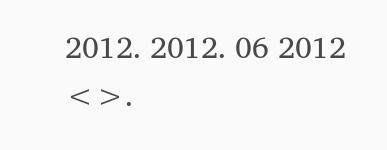2012. 2012. 06 2012 <>.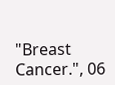"Breast Cancer.", 06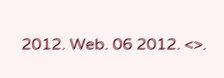2012. Web. 06 2012. <>.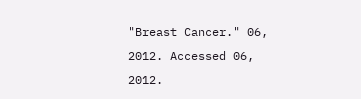"Breast Cancer." 06, 2012. Accessed 06, 2012.